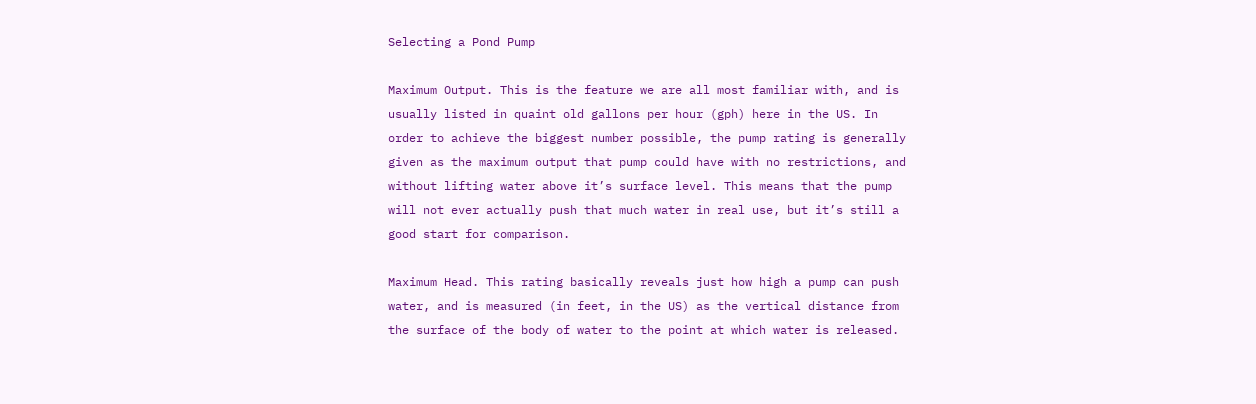Selecting a Pond Pump

Maximum Output. This is the feature we are all most familiar with, and is usually listed in quaint old gallons per hour (gph) here in the US. In order to achieve the biggest number possible, the pump rating is generally given as the maximum output that pump could have with no restrictions, and without lifting water above it’s surface level. This means that the pump will not ever actually push that much water in real use, but it’s still a good start for comparison.

Maximum Head. This rating basically reveals just how high a pump can push water, and is measured (in feet, in the US) as the vertical distance from the surface of the body of water to the point at which water is released.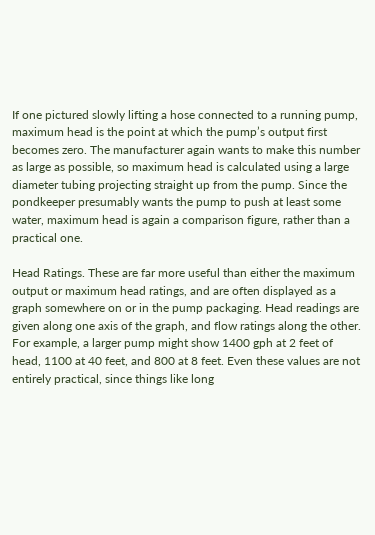If one pictured slowly lifting a hose connected to a running pump, maximum head is the point at which the pump’s output first becomes zero. The manufacturer again wants to make this number as large as possible, so maximum head is calculated using a large diameter tubing projecting straight up from the pump. Since the pondkeeper presumably wants the pump to push at least some water, maximum head is again a comparison figure, rather than a practical one.

Head Ratings. These are far more useful than either the maximum output or maximum head ratings, and are often displayed as a graph somewhere on or in the pump packaging. Head readings are given along one axis of the graph, and flow ratings along the other. For example, a larger pump might show 1400 gph at 2 feet of head, 1100 at 40 feet, and 800 at 8 feet. Even these values are not entirely practical, since things like long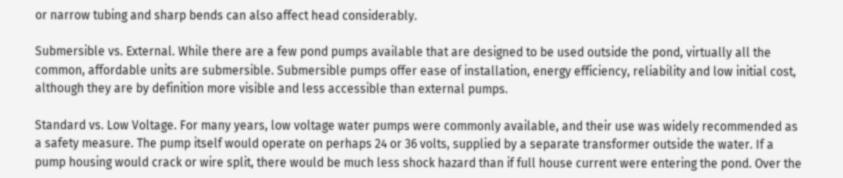or narrow tubing and sharp bends can also affect head considerably.

Submersible vs. External. While there are a few pond pumps available that are designed to be used outside the pond, virtually all the common, affordable units are submersible. Submersible pumps offer ease of installation, energy efficiency, reliability and low initial cost, although they are by definition more visible and less accessible than external pumps.

Standard vs. Low Voltage. For many years, low voltage water pumps were commonly available, and their use was widely recommended as a safety measure. The pump itself would operate on perhaps 24 or 36 volts, supplied by a separate transformer outside the water. If a pump housing would crack or wire split, there would be much less shock hazard than if full house current were entering the pond. Over the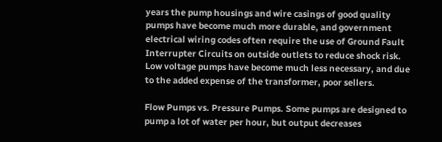years the pump housings and wire casings of good quality pumps have become much more durable, and government electrical wiring codes often require the use of Ground Fault Interrupter Circuits on outside outlets to reduce shock risk. Low voltage pumps have become much less necessary, and due to the added expense of the transformer, poor sellers.

Flow Pumps vs. Pressure Pumps. Some pumps are designed to pump a lot of water per hour, but output decreases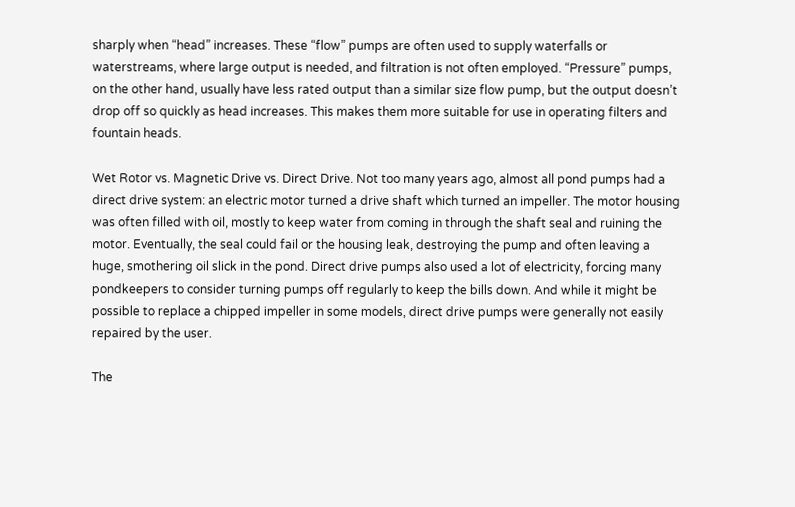sharply when “head” increases. These “flow” pumps are often used to supply waterfalls or waterstreams, where large output is needed, and filtration is not often employed. “Pressure” pumps, on the other hand, usually have less rated output than a similar size flow pump, but the output doesn’t drop off so quickly as head increases. This makes them more suitable for use in operating filters and fountain heads.

Wet Rotor vs. Magnetic Drive vs. Direct Drive. Not too many years ago, almost all pond pumps had a direct drive system: an electric motor turned a drive shaft which turned an impeller. The motor housing was often filled with oil, mostly to keep water from coming in through the shaft seal and ruining the motor. Eventually, the seal could fail or the housing leak, destroying the pump and often leaving a huge, smothering oil slick in the pond. Direct drive pumps also used a lot of electricity, forcing many pondkeepers to consider turning pumps off regularly to keep the bills down. And while it might be possible to replace a chipped impeller in some models, direct drive pumps were generally not easily repaired by the user.

The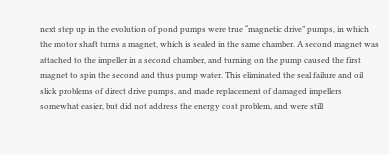next step up in the evolution of pond pumps were true “magnetic drive” pumps, in which the motor shaft turns a magnet, which is sealed in the same chamber. A second magnet was attached to the impeller in a second chamber, and turning on the pump caused the first magnet to spin the second and thus pump water. This eliminated the seal failure and oil slick problems of direct drive pumps, and made replacement of damaged impellers somewhat easier, but did not address the energy cost problem, and were still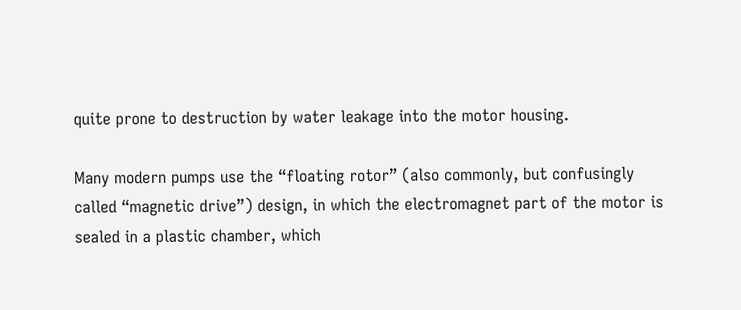quite prone to destruction by water leakage into the motor housing.

Many modern pumps use the “floating rotor” (also commonly, but confusingly called “magnetic drive”) design, in which the electromagnet part of the motor is sealed in a plastic chamber, which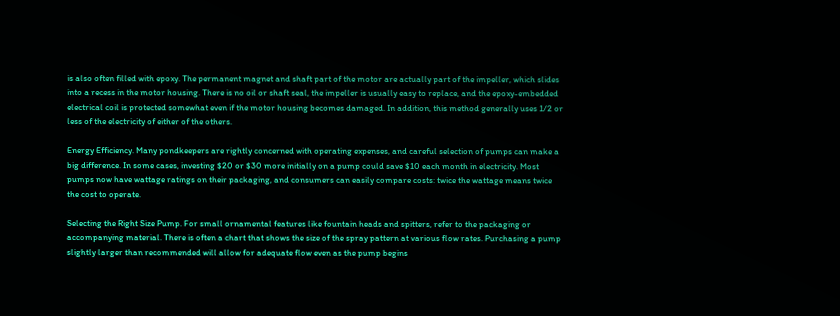is also often filled with epoxy. The permanent magnet and shaft part of the motor are actually part of the impeller, which slides into a recess in the motor housing. There is no oil or shaft seal, the impeller is usually easy to replace, and the epoxy-embedded electrical coil is protected somewhat even if the motor housing becomes damaged. In addition, this method generally uses 1/2 or less of the electricity of either of the others.

Energy Efficiency. Many pondkeepers are rightly concerned with operating expenses, and careful selection of pumps can make a big difference. In some cases, investing $20 or $30 more initially on a pump could save $10 each month in electricity. Most pumps now have wattage ratings on their packaging, and consumers can easily compare costs: twice the wattage means twice the cost to operate.

Selecting the Right Size Pump. For small ornamental features like fountain heads and spitters, refer to the packaging or accompanying material. There is often a chart that shows the size of the spray pattern at various flow rates. Purchasing a pump slightly larger than recommended will allow for adequate flow even as the pump begins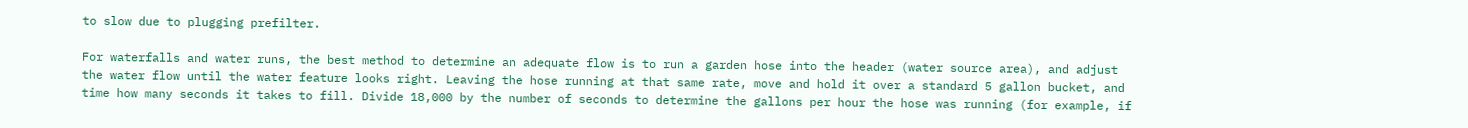to slow due to plugging prefilter.

For waterfalls and water runs, the best method to determine an adequate flow is to run a garden hose into the header (water source area), and adjust the water flow until the water feature looks right. Leaving the hose running at that same rate, move and hold it over a standard 5 gallon bucket, and time how many seconds it takes to fill. Divide 18,000 by the number of seconds to determine the gallons per hour the hose was running (for example, if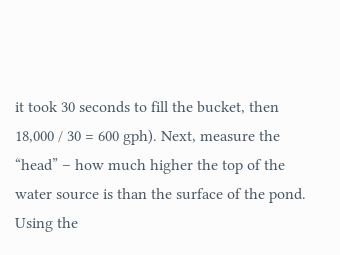it took 30 seconds to fill the bucket, then 18,000 / 30 = 600 gph). Next, measure the “head” – how much higher the top of the water source is than the surface of the pond. Using the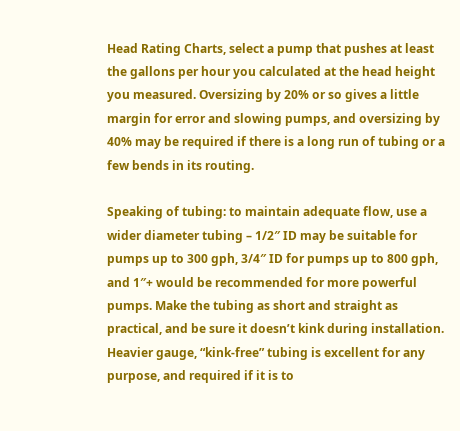Head Rating Charts, select a pump that pushes at least the gallons per hour you calculated at the head height you measured. Oversizing by 20% or so gives a little margin for error and slowing pumps, and oversizing by 40% may be required if there is a long run of tubing or a few bends in its routing.

Speaking of tubing: to maintain adequate flow, use a wider diameter tubing – 1/2″ ID may be suitable for pumps up to 300 gph, 3/4″ ID for pumps up to 800 gph, and 1″+ would be recommended for more powerful pumps. Make the tubing as short and straight as practical, and be sure it doesn’t kink during installation. Heavier gauge, “kink-free” tubing is excellent for any purpose, and required if it is to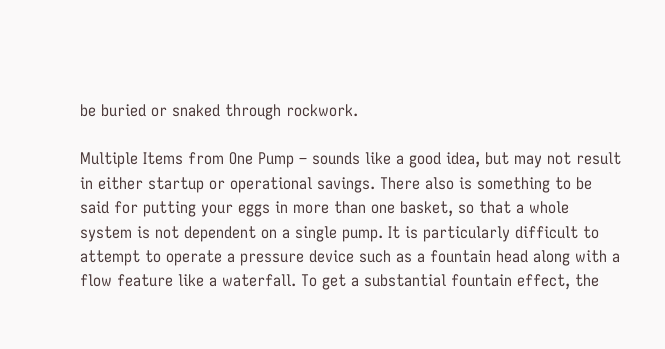be buried or snaked through rockwork.

Multiple Items from One Pump – sounds like a good idea, but may not result in either startup or operational savings. There also is something to be said for putting your eggs in more than one basket, so that a whole system is not dependent on a single pump. It is particularly difficult to attempt to operate a pressure device such as a fountain head along with a flow feature like a waterfall. To get a substantial fountain effect, the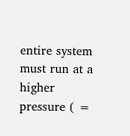entire system must run at a higher pressure ( =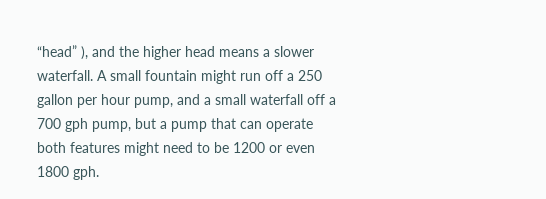“head” ), and the higher head means a slower waterfall. A small fountain might run off a 250 gallon per hour pump, and a small waterfall off a 700 gph pump, but a pump that can operate both features might need to be 1200 or even 1800 gph.